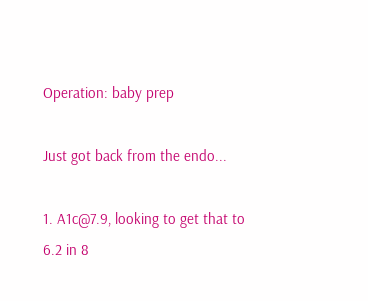Operation: baby prep

Just got back from the endo...

1. A1c@7.9, looking to get that to 6.2 in 8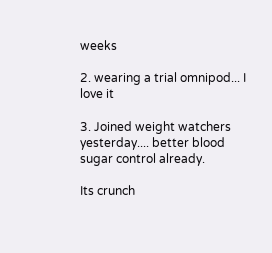weeks

2. wearing a trial omnipod... I love it

3. Joined weight watchers yesterday.... better blood sugar control already.

Its crunch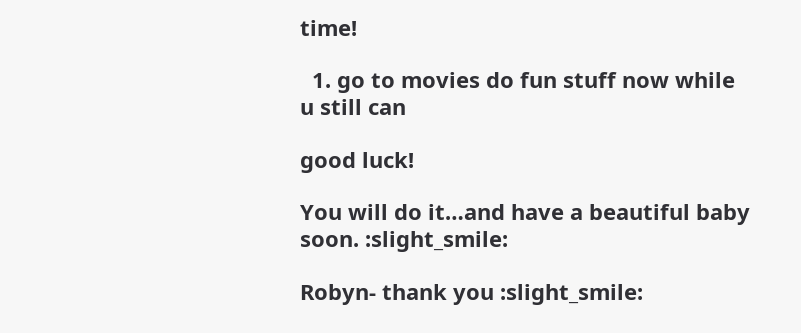time!

  1. go to movies do fun stuff now while u still can

good luck!

You will do it…and have a beautiful baby soon. :slight_smile:

Robyn- thank you :slight_smile: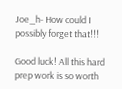Joe_h- How could I possibly forget that!!!

Good luck! All this hard prep work is so worth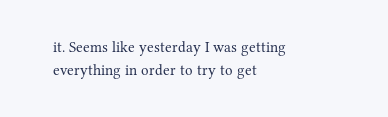it. Seems like yesterday I was getting everything in order to try to get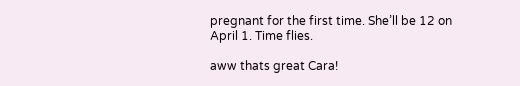pregnant for the first time. She’ll be 12 on April 1. Time flies.

aww thats great Cara!